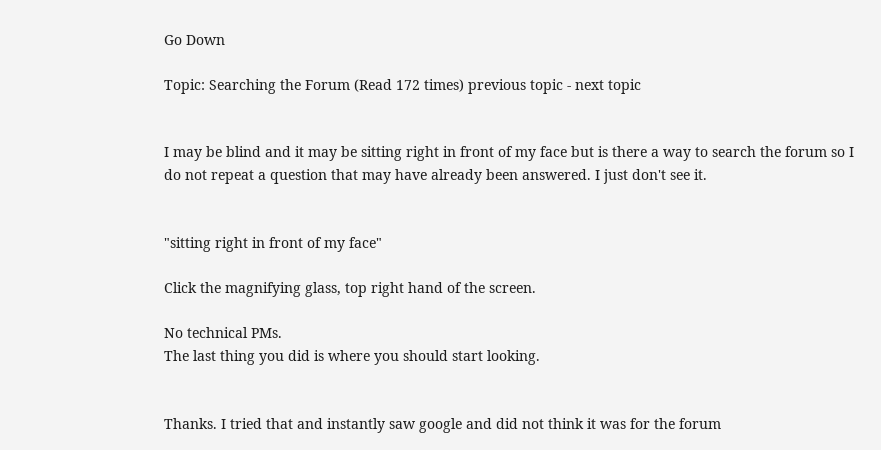Go Down

Topic: Searching the Forum (Read 172 times) previous topic - next topic


I may be blind and it may be sitting right in front of my face but is there a way to search the forum so I do not repeat a question that may have already been answered. I just don't see it.


"sitting right in front of my face"

Click the magnifying glass, top right hand of the screen.

No technical PMs.
The last thing you did is where you should start looking.


Thanks. I tried that and instantly saw google and did not think it was for the forum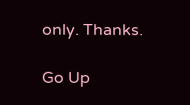only. Thanks.

Go Up